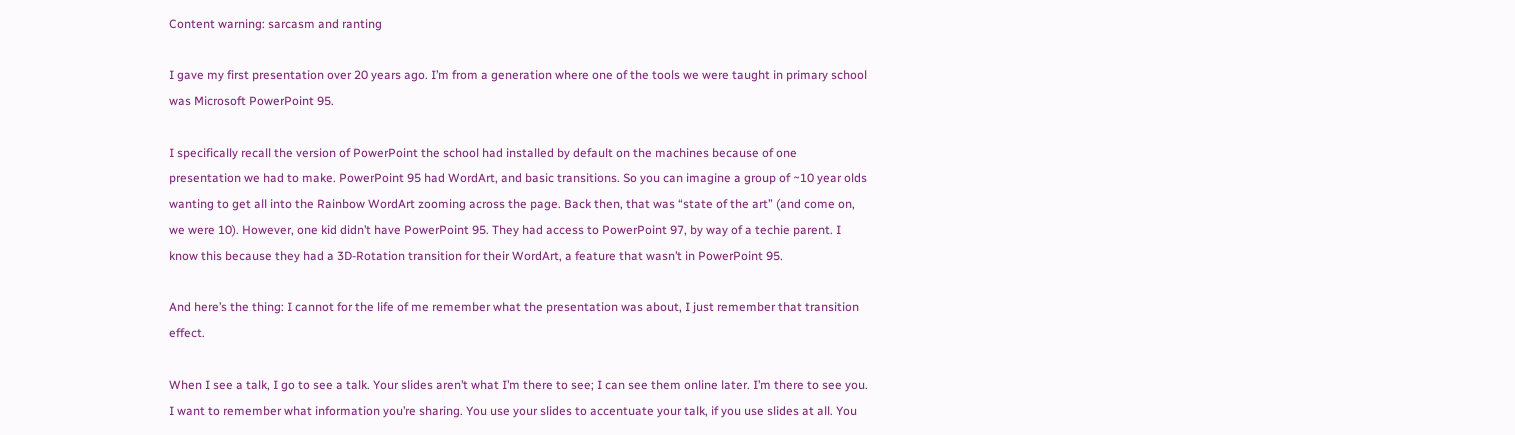Content warning: sarcasm and ranting

I gave my first presentation over 20 years ago. I’m from a generation where one of the tools we were taught in primary school was Microsoft PowerPoint 95.

I specifically recall the version of PowerPoint the school had installed by default on the machines because of one presentation we had to make. PowerPoint 95 had WordArt, and basic transitions. So you can imagine a group of ~10 year olds wanting to get all into the Rainbow WordArt zooming across the page. Back then, that was “state of the art” (and come on, we were 10). However, one kid didn’t have PowerPoint 95. They had access to PowerPoint 97, by way of a techie parent. I know this because they had a 3D-Rotation transition for their WordArt, a feature that wasn’t in PowerPoint 95.

And here’s the thing: I cannot for the life of me remember what the presentation was about, I just remember that transition effect.

When I see a talk, I go to see a talk. Your slides aren’t what I’m there to see; I can see them online later. I’m there to see you. I want to remember what information you’re sharing. You use your slides to accentuate your talk, if you use slides at all. You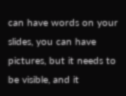can have words on your slides, you can have pictures, but it needs to be visible, and it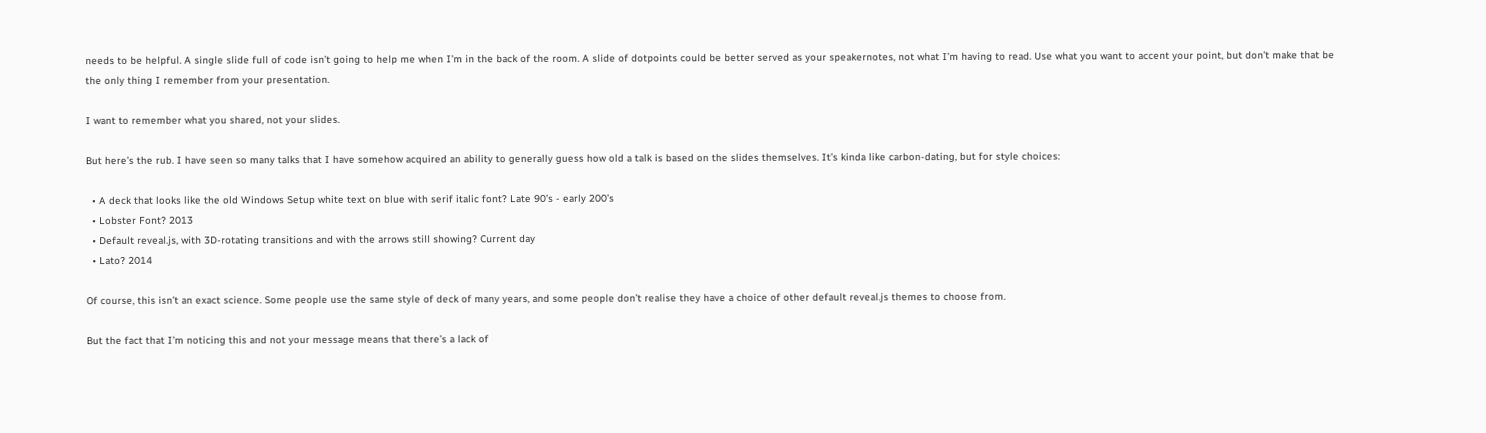needs to be helpful. A single slide full of code isn’t going to help me when I’m in the back of the room. A slide of dotpoints could be better served as your speakernotes, not what I’m having to read. Use what you want to accent your point, but don’t make that be the only thing I remember from your presentation.

I want to remember what you shared, not your slides.

But here’s the rub. I have seen so many talks that I have somehow acquired an ability to generally guess how old a talk is based on the slides themselves. It’s kinda like carbon-dating, but for style choices:

  • A deck that looks like the old Windows Setup white text on blue with serif italic font? Late 90’s - early 200’s
  • Lobster Font? 2013
  • Default reveal.js, with 3D-rotating transitions and with the arrows still showing? Current day
  • Lato? 2014

Of course, this isn’t an exact science. Some people use the same style of deck of many years, and some people don’t realise they have a choice of other default reveal.js themes to choose from.

But the fact that I’m noticing this and not your message means that there’s a lack of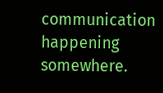communication happening somewhere.